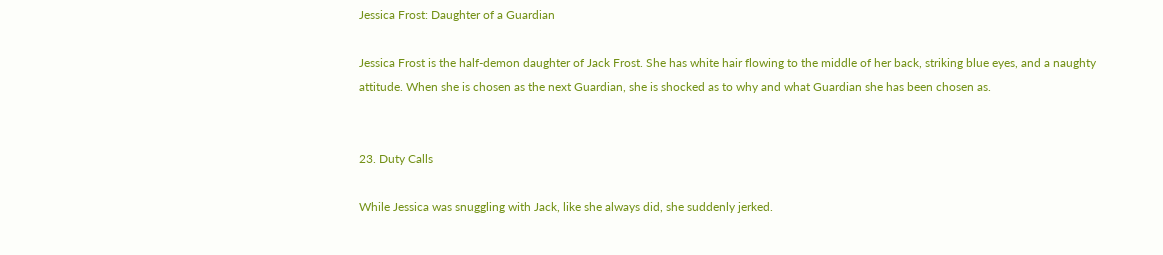Jessica Frost: Daughter of a Guardian

Jessica Frost is the half-demon daughter of Jack Frost. She has white hair flowing to the middle of her back, striking blue eyes, and a naughty attitude. When she is chosen as the next Guardian, she is shocked as to why and what Guardian she has been chosen as.


23. Duty Calls

While Jessica was snuggling with Jack, like she always did, she suddenly jerked.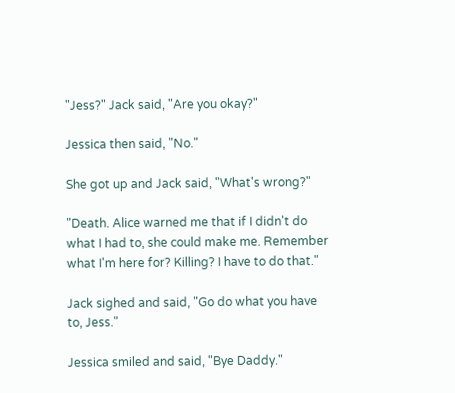"Jess?" Jack said, "Are you okay?"

Jessica then said, "No."

She got up and Jack said, "What's wrong?"

"Death. Alice warned me that if I didn't do what I had to, she could make me. Remember what I'm here for? Killing? I have to do that."

Jack sighed and said, "Go do what you have to, Jess."

Jessica smiled and said, "Bye Daddy."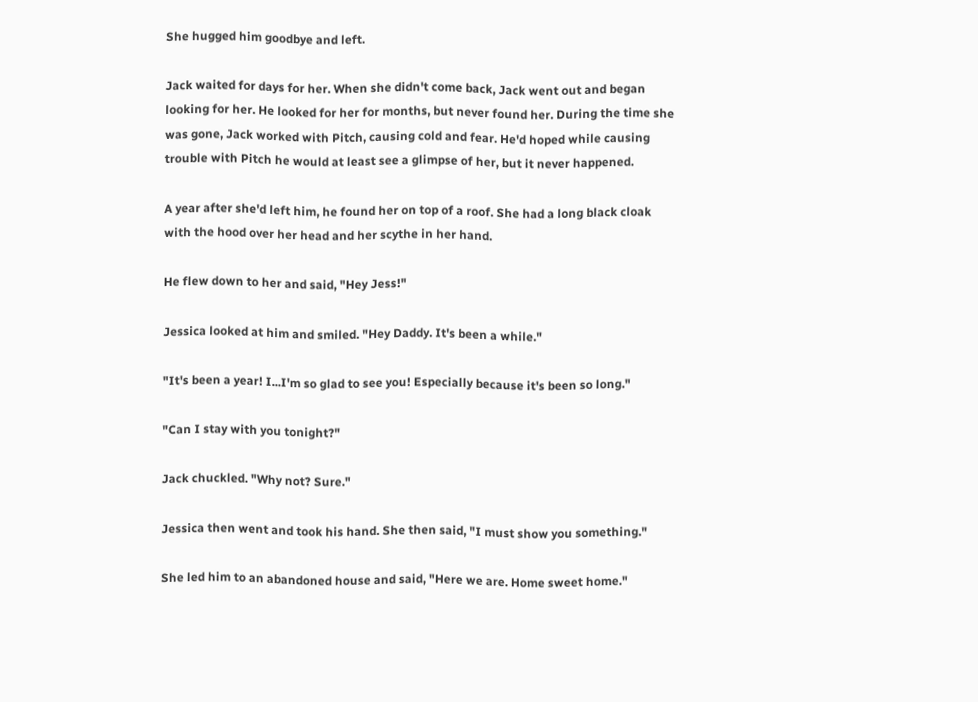She hugged him goodbye and left.

Jack waited for days for her. When she didn't come back, Jack went out and began looking for her. He looked for her for months, but never found her. During the time she was gone, Jack worked with Pitch, causing cold and fear. He'd hoped while causing trouble with Pitch he would at least see a glimpse of her, but it never happened.

A year after she'd left him, he found her on top of a roof. She had a long black cloak with the hood over her head and her scythe in her hand.

He flew down to her and said, "Hey Jess!"

Jessica looked at him and smiled. "Hey Daddy. It's been a while."

"It's been a year! I...I'm so glad to see you! Especially because it's been so long."

"Can I stay with you tonight?"

Jack chuckled. "Why not? Sure."

Jessica then went and took his hand. She then said, "I must show you something."

She led him to an abandoned house and said, "Here we are. Home sweet home."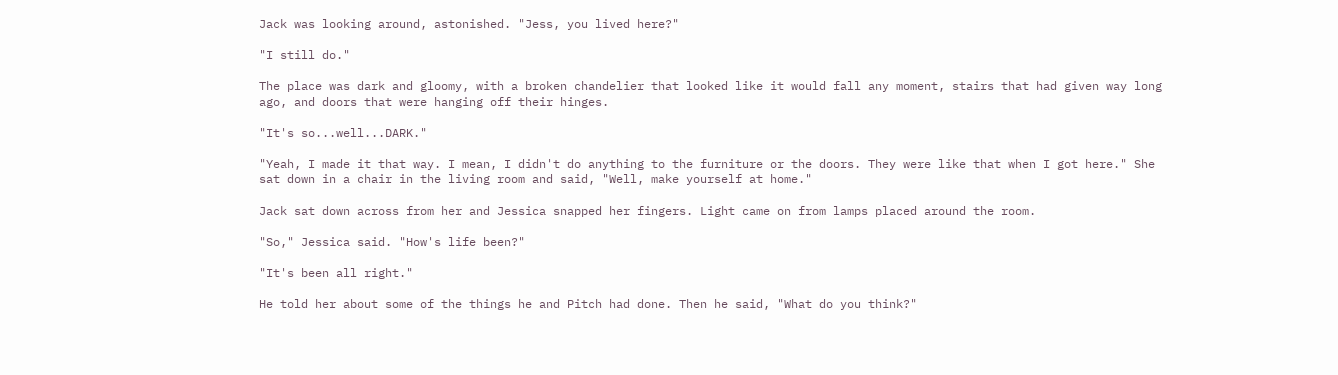Jack was looking around, astonished. "Jess, you lived here?"

"I still do."

The place was dark and gloomy, with a broken chandelier that looked like it would fall any moment, stairs that had given way long ago, and doors that were hanging off their hinges.

"It's so...well...DARK."

"Yeah, I made it that way. I mean, I didn't do anything to the furniture or the doors. They were like that when I got here." She sat down in a chair in the living room and said, "Well, make yourself at home."

Jack sat down across from her and Jessica snapped her fingers. Light came on from lamps placed around the room.

"So," Jessica said. "How's life been?"

"It's been all right."

He told her about some of the things he and Pitch had done. Then he said, "What do you think?"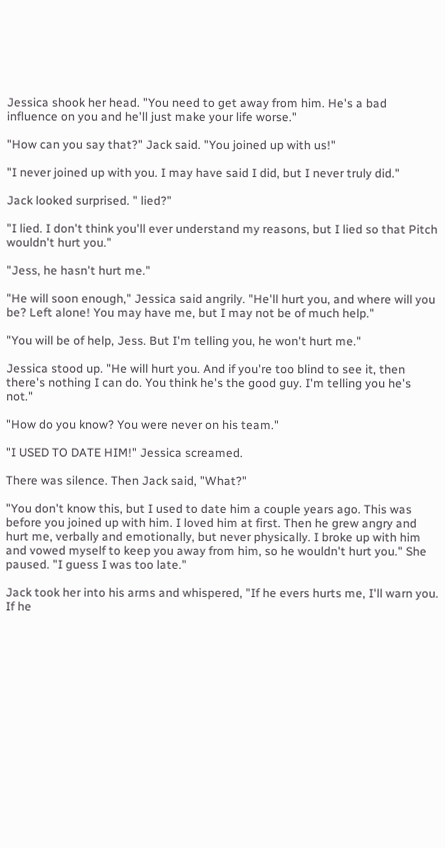Jessica shook her head. "You need to get away from him. He's a bad influence on you and he'll just make your life worse."

"How can you say that?" Jack said. "You joined up with us!"

"I never joined up with you. I may have said I did, but I never truly did."

Jack looked surprised. " lied?"

"I lied. I don't think you'll ever understand my reasons, but I lied so that Pitch wouldn't hurt you."

"Jess, he hasn't hurt me."

"He will soon enough," Jessica said angrily. "He'll hurt you, and where will you be? Left alone! You may have me, but I may not be of much help."

"You will be of help, Jess. But I'm telling you, he won't hurt me."

Jessica stood up. "He will hurt you. And if you're too blind to see it, then there's nothing I can do. You think he's the good guy. I'm telling you he's not."

"How do you know? You were never on his team."

"I USED TO DATE HIM!" Jessica screamed.

There was silence. Then Jack said, "What?"

"You don't know this, but I used to date him a couple years ago. This was before you joined up with him. I loved him at first. Then he grew angry and hurt me, verbally and emotionally, but never physically. I broke up with him and vowed myself to keep you away from him, so he wouldn't hurt you." She paused. "I guess I was too late."

Jack took her into his arms and whispered, "If he evers hurts me, I'll warn you. If he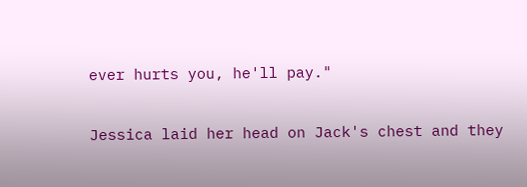ever hurts you, he'll pay."

Jessica laid her head on Jack's chest and they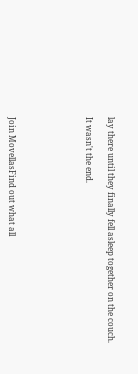lay there until they finally fell asleep together on the couch.

It wasn't the end.






Join MovellasFind out what all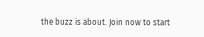the buzz is about. Join now to start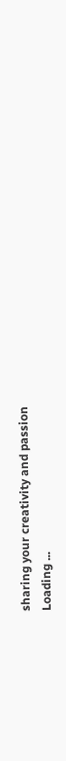sharing your creativity and passion
Loading ...